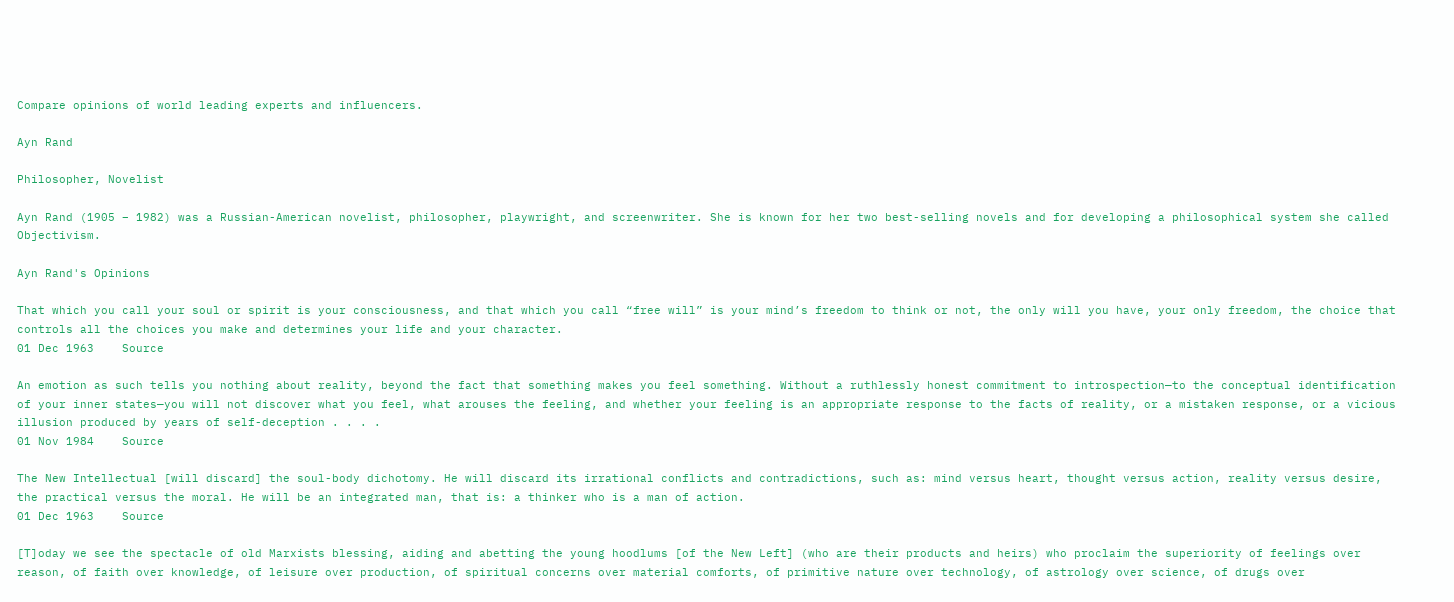Compare opinions of world leading experts and influencers.

Ayn Rand

Philosopher, Novelist

Ayn Rand (1905 – 1982) was a Russian-American novelist, philosopher, playwright, and screenwriter. She is known for her two best-selling novels and for developing a philosophical system she called Objectivism.

Ayn Rand's Opinions

That which you call your soul or spirit is your consciousness, and that which you call “free will” is your mind’s freedom to think or not, the only will you have, your only freedom, the choice that controls all the choices you make and determines your life and your character.
01 Dec 1963    Source

An emotion as such tells you nothing about reality, beyond the fact that something makes you feel something. Without a ruthlessly honest commitment to introspection—to the conceptual identification of your inner states—you will not discover what you feel, what arouses the feeling, and whether your feeling is an appropriate response to the facts of reality, or a mistaken response, or a vicious illusion produced by years of self-deception . . . .
01 Nov 1984    Source

The New Intellectual [will discard] the soul-body dichotomy. He will discard its irrational conflicts and contradictions, such as: mind versus heart, thought versus action, reality versus desire, the practical versus the moral. He will be an integrated man, that is: a thinker who is a man of action.
01 Dec 1963    Source

[T]oday we see the spectacle of old Marxists blessing, aiding and abetting the young hoodlums [of the New Left] (who are their products and heirs) who proclaim the superiority of feelings over reason, of faith over knowledge, of leisure over production, of spiritual concerns over material comforts, of primitive nature over technology, of astrology over science, of drugs over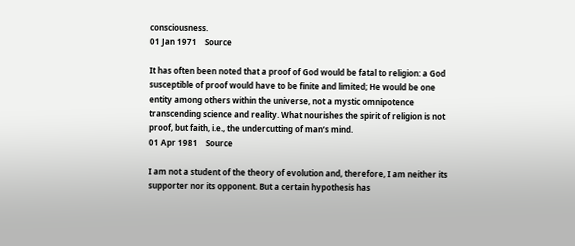consciousness.
01 Jan 1971    Source

It has often been noted that a proof of God would be fatal to religion: a God susceptible of proof would have to be finite and limited; He would be one entity among others within the universe, not a mystic omnipotence transcending science and reality. What nourishes the spirit of religion is not proof, but faith, i.e., the undercutting of man’s mind.
01 Apr 1981    Source

I am not a student of the theory of evolution and, therefore, I am neither its supporter nor its opponent. But a certain hypothesis has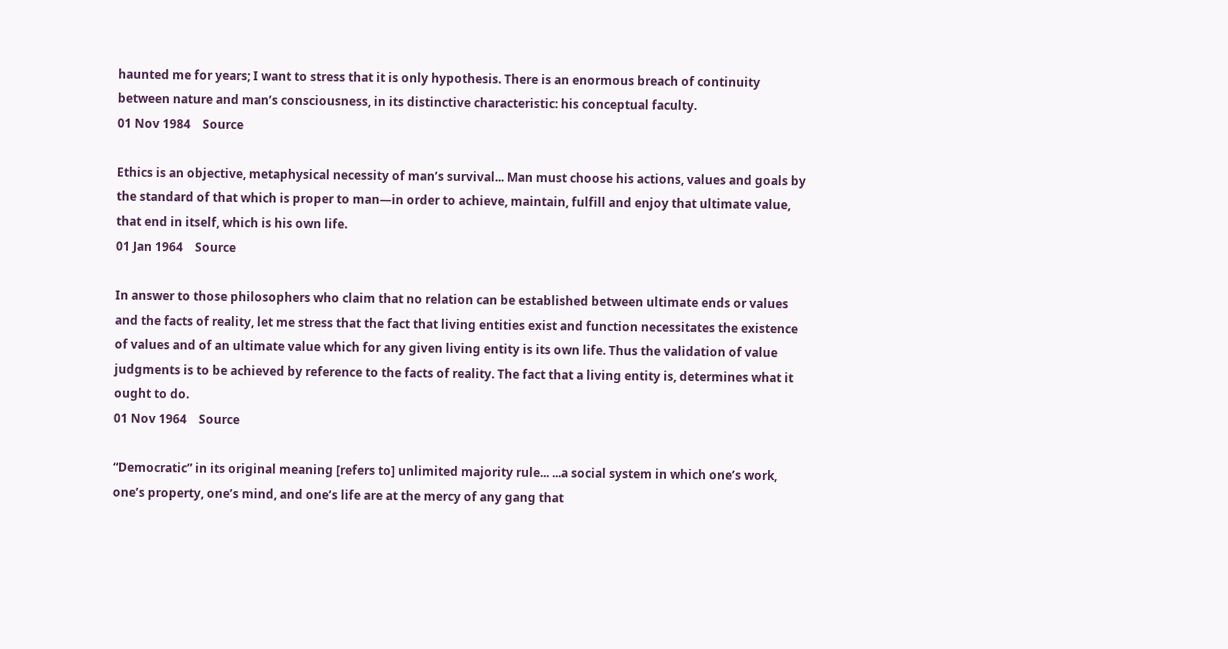haunted me for years; I want to stress that it is only hypothesis. There is an enormous breach of continuity between nature and man’s consciousness, in its distinctive characteristic: his conceptual faculty.
01 Nov 1984    Source

Ethics is an objective, metaphysical necessity of man’s survival... Man must choose his actions, values and goals by the standard of that which is proper to man—in order to achieve, maintain, fulfill and enjoy that ultimate value, that end in itself, which is his own life.
01 Jan 1964    Source

In answer to those philosophers who claim that no relation can be established between ultimate ends or values and the facts of reality, let me stress that the fact that living entities exist and function necessitates the existence of values and of an ultimate value which for any given living entity is its own life. Thus the validation of value judgments is to be achieved by reference to the facts of reality. The fact that a living entity is, determines what it ought to do.
01 Nov 1964    Source

“Democratic” in its original meaning [refers to] unlimited majority rule... ...a social system in which one’s work, one’s property, one’s mind, and one’s life are at the mercy of any gang that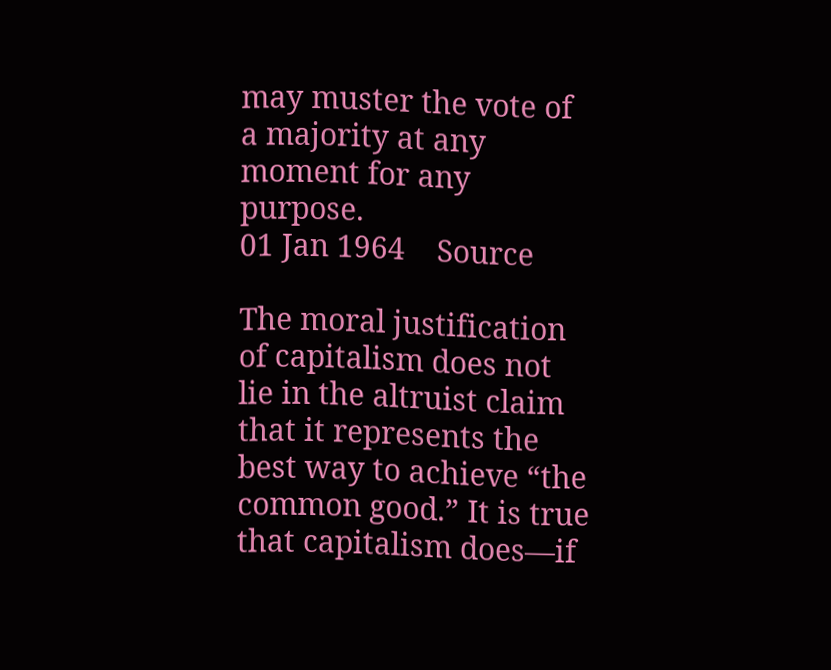may muster the vote of a majority at any moment for any purpose.
01 Jan 1964    Source

The moral justification of capitalism does not lie in the altruist claim that it represents the best way to achieve “the common good.” It is true that capitalism does—if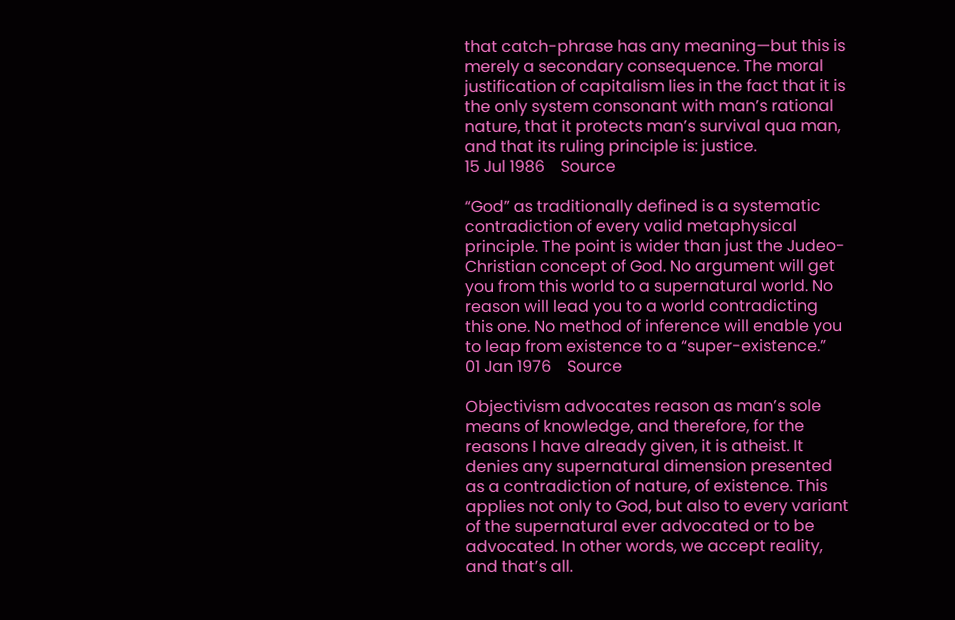that catch-phrase has any meaning—but this is merely a secondary consequence. The moral justification of capitalism lies in the fact that it is the only system consonant with man’s rational nature, that it protects man’s survival qua man, and that its ruling principle is: justice.
15 Jul 1986    Source

“God” as traditionally defined is a systematic contradiction of every valid metaphysical principle. The point is wider than just the Judeo-Christian concept of God. No argument will get you from this world to a supernatural world. No reason will lead you to a world contradicting this one. No method of inference will enable you to leap from existence to a “super-existence.”
01 Jan 1976    Source

Objectivism advocates reason as man’s sole means of knowledge, and therefore, for the reasons I have already given, it is atheist. It denies any supernatural dimension presented as a contradiction of nature, of existence. This applies not only to God, but also to every variant of the supernatural ever advocated or to be advocated. In other words, we accept reality, and that’s all.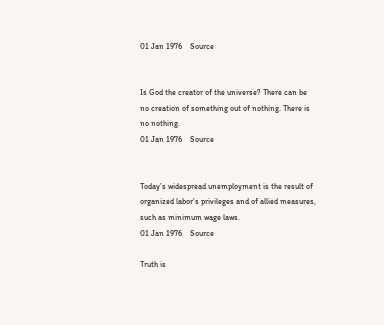01 Jan 1976    Source


Is God the creator of the universe? There can be no creation of something out of nothing. There is no nothing.
01 Jan 1976    Source


Today’s widespread unemployment is the result of organized labor’s privileges and of allied measures, such as minimum wage laws.
01 Jan 1976    Source

Truth is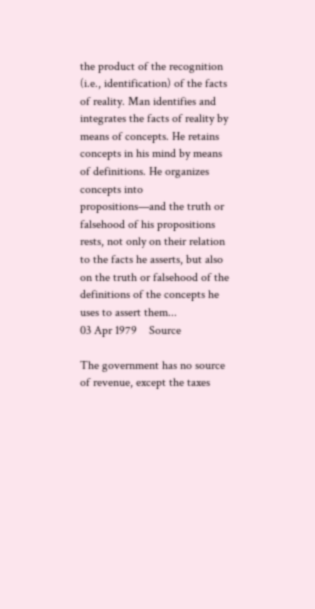the product of the recognition (i.e., identification) of the facts of reality. Man identifies and integrates the facts of reality by means of concepts. He retains concepts in his mind by means of definitions. He organizes concepts into propositions—and the truth or falsehood of his propositions rests, not only on their relation to the facts he asserts, but also on the truth or falsehood of the definitions of the concepts he uses to assert them...
03 Apr 1979    Source

The government has no source of revenue, except the taxes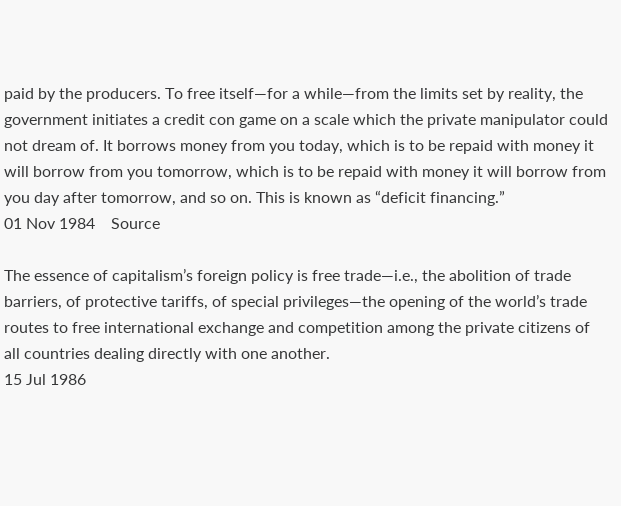paid by the producers. To free itself—for a while—from the limits set by reality, the government initiates a credit con game on a scale which the private manipulator could not dream of. It borrows money from you today, which is to be repaid with money it will borrow from you tomorrow, which is to be repaid with money it will borrow from you day after tomorrow, and so on. This is known as “deficit financing.”
01 Nov 1984    Source

The essence of capitalism’s foreign policy is free trade—i.e., the abolition of trade barriers, of protective tariffs, of special privileges—the opening of the world’s trade routes to free international exchange and competition among the private citizens of all countries dealing directly with one another.
15 Jul 1986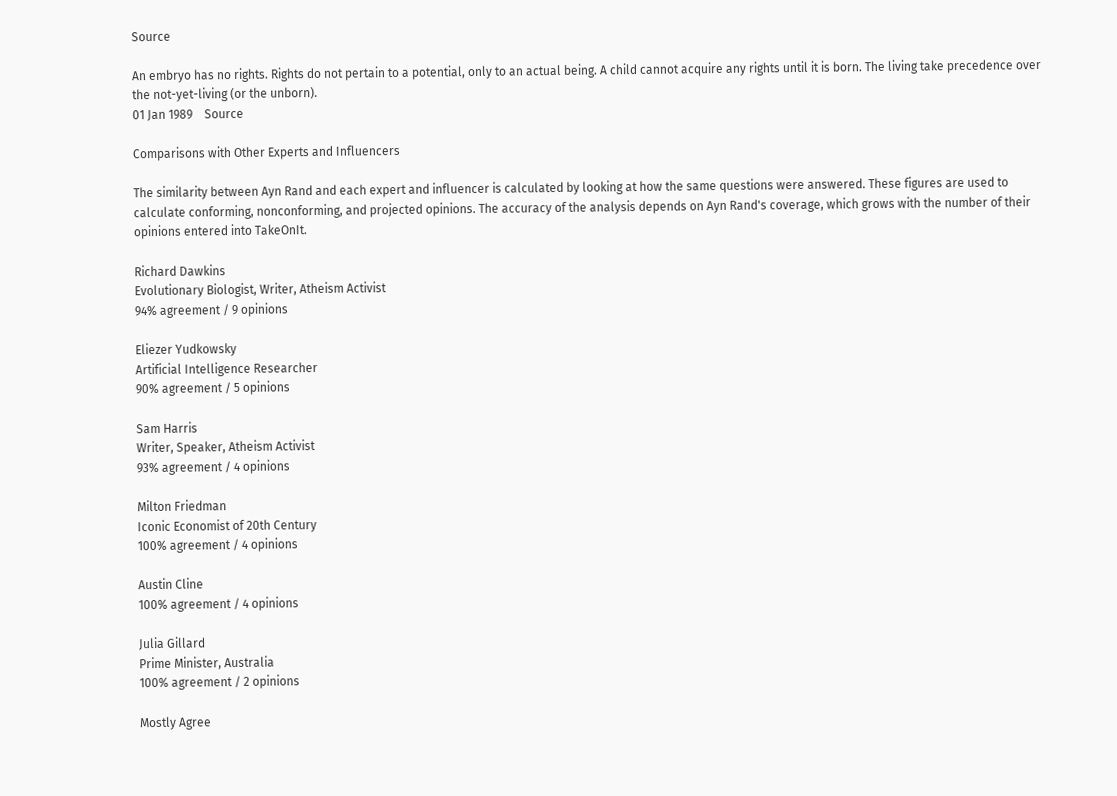Source

An embryo has no rights. Rights do not pertain to a potential, only to an actual being. A child cannot acquire any rights until it is born. The living take precedence over the not-yet-living (or the unborn).
01 Jan 1989    Source

Comparisons with Other Experts and Influencers

The similarity between Ayn Rand and each expert and influencer is calculated by looking at how the same questions were answered. These figures are used to calculate conforming, nonconforming, and projected opinions. The accuracy of the analysis depends on Ayn Rand's coverage, which grows with the number of their opinions entered into TakeOnIt.

Richard Dawkins
Evolutionary Biologist, Writer, Atheism Activist
94% agreement / 9 opinions

Eliezer Yudkowsky
Artificial Intelligence Researcher
90% agreement / 5 opinions

Sam Harris
Writer, Speaker, Atheism Activist
93% agreement / 4 opinions

Milton Friedman
Iconic Economist of 20th Century
100% agreement / 4 opinions

Austin Cline
100% agreement / 4 opinions

Julia Gillard
Prime Minister, Australia
100% agreement / 2 opinions

Mostly Agree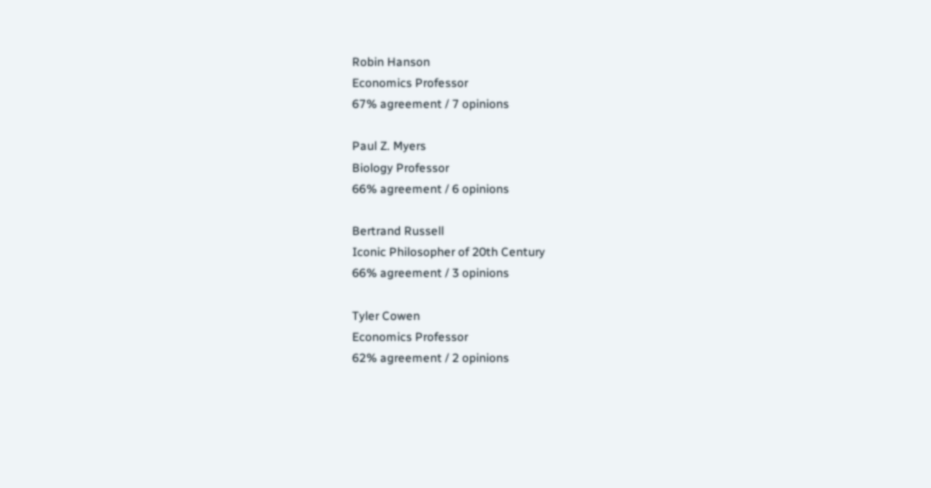Robin Hanson
Economics Professor
67% agreement / 7 opinions

Paul Z. Myers
Biology Professor
66% agreement / 6 opinions

Bertrand Russell
Iconic Philosopher of 20th Century
66% agreement / 3 opinions

Tyler Cowen
Economics Professor
62% agreement / 2 opinions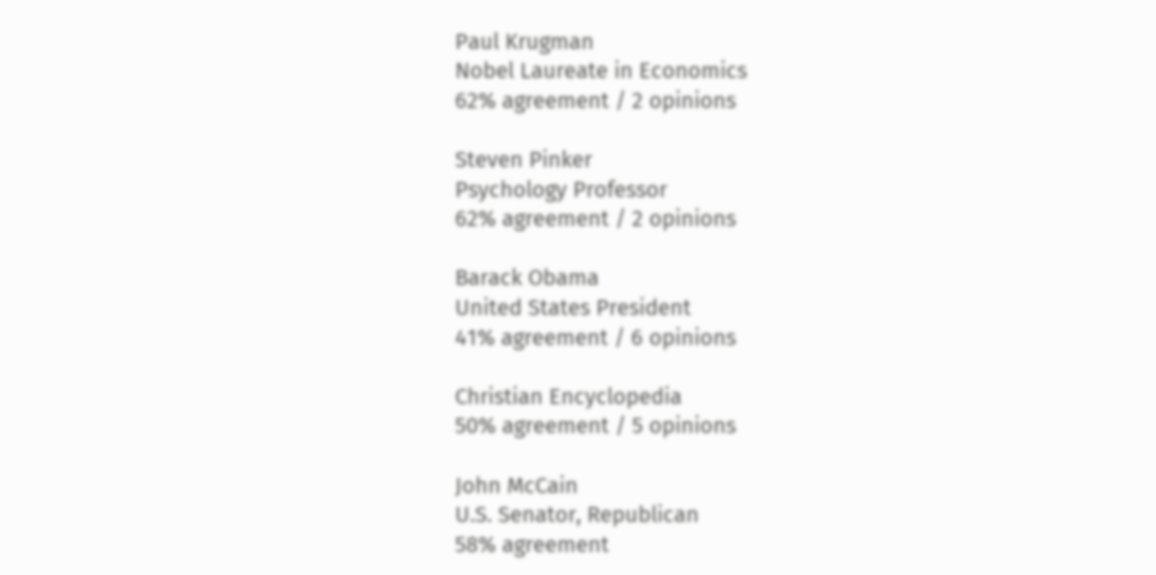Paul Krugman
Nobel Laureate in Economics
62% agreement / 2 opinions

Steven Pinker
Psychology Professor
62% agreement / 2 opinions

Barack Obama
United States President
41% agreement / 6 opinions

Christian Encyclopedia
50% agreement / 5 opinions

John McCain
U.S. Senator, Republican
58% agreement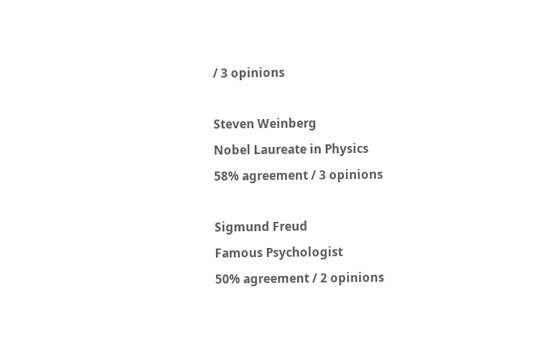/ 3 opinions

Steven Weinberg
Nobel Laureate in Physics
58% agreement / 3 opinions

Sigmund Freud
Famous Psychologist
50% agreement / 2 opinions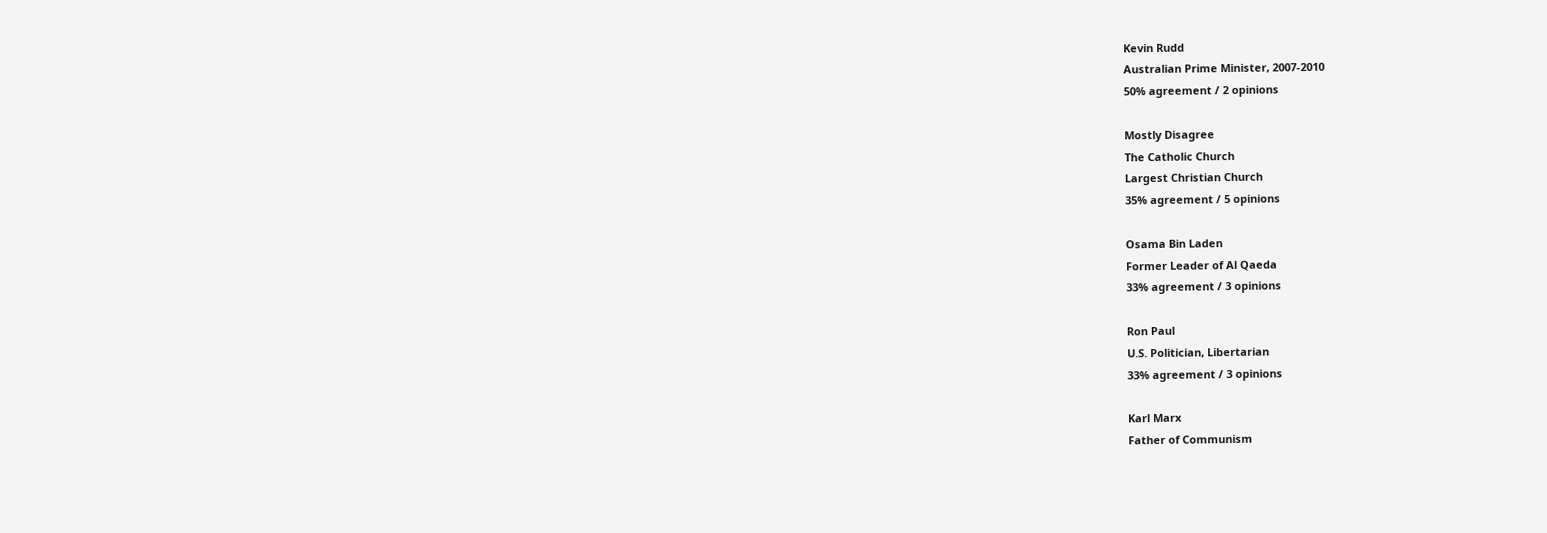Kevin Rudd
Australian Prime Minister, 2007-2010
50% agreement / 2 opinions

Mostly Disagree
The Catholic Church
Largest Christian Church
35% agreement / 5 opinions

Osama Bin Laden
Former Leader of Al Qaeda
33% agreement / 3 opinions

Ron Paul
U.S. Politician, Libertarian
33% agreement / 3 opinions

Karl Marx
Father of Communism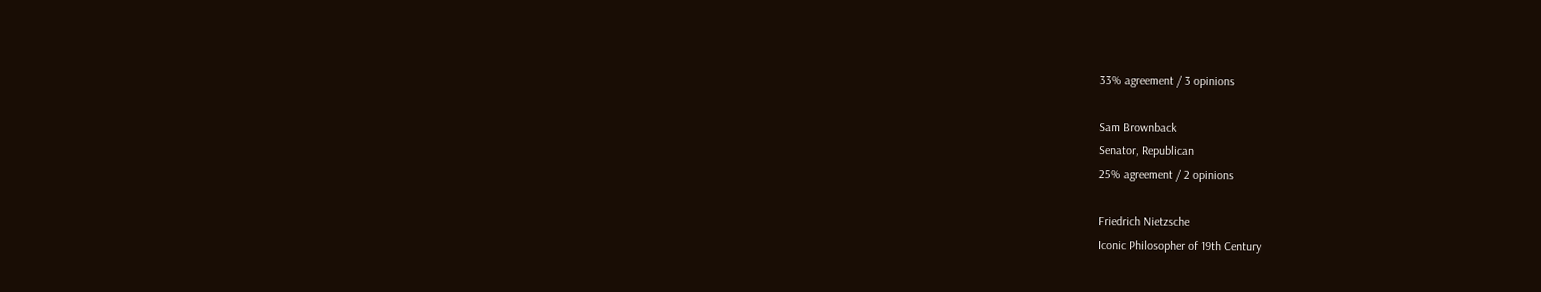33% agreement / 3 opinions

Sam Brownback
Senator, Republican
25% agreement / 2 opinions

Friedrich Nietzsche
Iconic Philosopher of 19th Century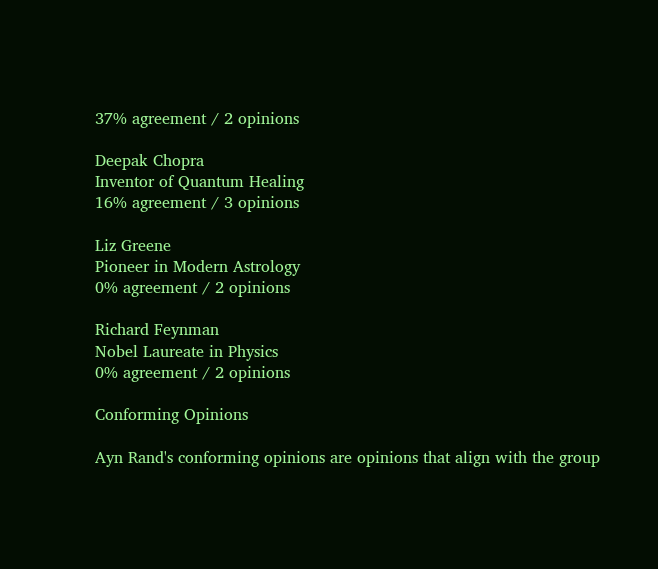37% agreement / 2 opinions

Deepak Chopra
Inventor of Quantum Healing
16% agreement / 3 opinions

Liz Greene
Pioneer in Modern Astrology
0% agreement / 2 opinions

Richard Feynman
Nobel Laureate in Physics
0% agreement / 2 opinions

Conforming Opinions

Ayn Rand's conforming opinions are opinions that align with the group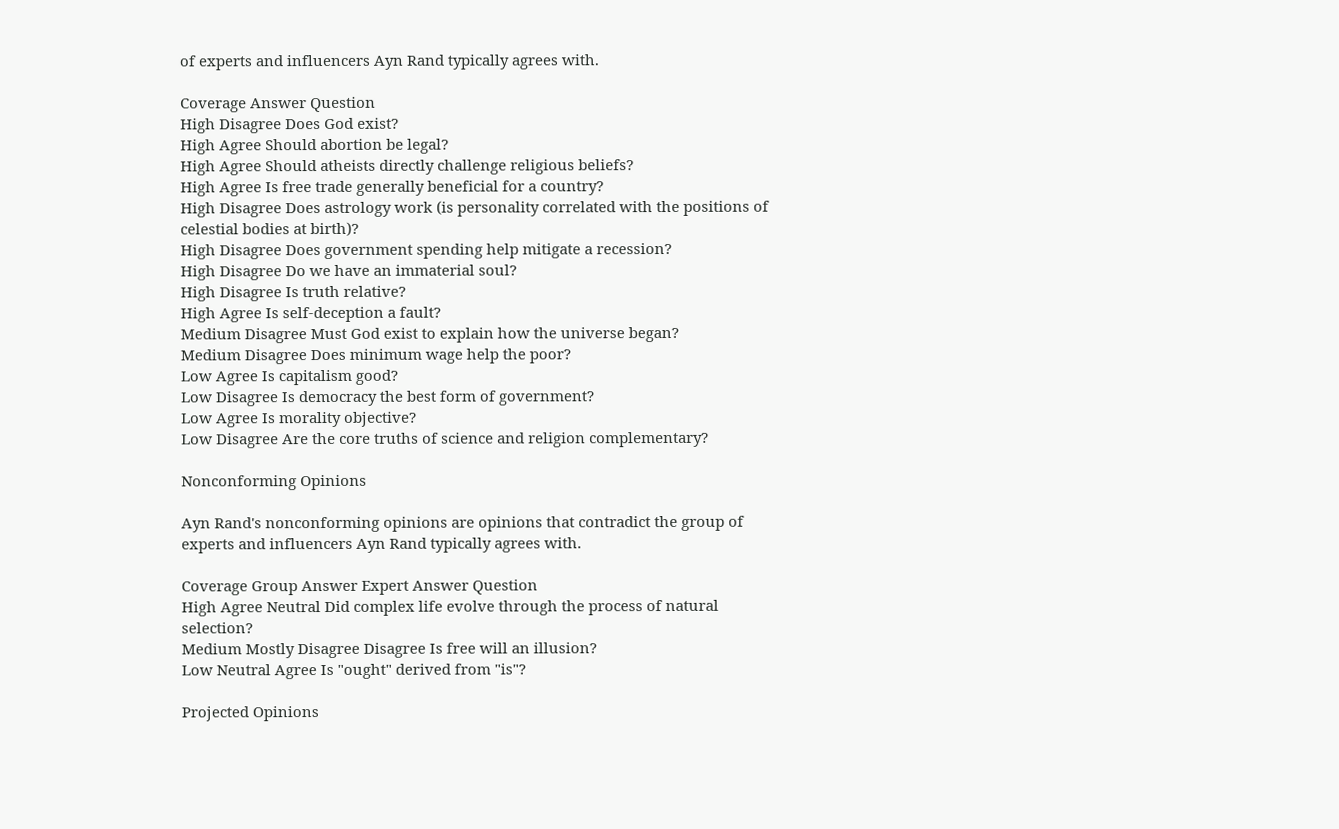of experts and influencers Ayn Rand typically agrees with.

Coverage Answer Question
High Disagree Does God exist?
High Agree Should abortion be legal?
High Agree Should atheists directly challenge religious beliefs?
High Agree Is free trade generally beneficial for a country?
High Disagree Does astrology work (is personality correlated with the positions of celestial bodies at birth)?
High Disagree Does government spending help mitigate a recession?
High Disagree Do we have an immaterial soul?
High Disagree Is truth relative?
High Agree Is self-deception a fault?
Medium Disagree Must God exist to explain how the universe began?
Medium Disagree Does minimum wage help the poor?
Low Agree Is capitalism good?
Low Disagree Is democracy the best form of government?
Low Agree Is morality objective?
Low Disagree Are the core truths of science and religion complementary?

Nonconforming Opinions

Ayn Rand's nonconforming opinions are opinions that contradict the group of experts and influencers Ayn Rand typically agrees with.

Coverage Group Answer Expert Answer Question
High Agree Neutral Did complex life evolve through the process of natural selection?
Medium Mostly Disagree Disagree Is free will an illusion?
Low Neutral Agree Is "ought" derived from "is"?

Projected Opinions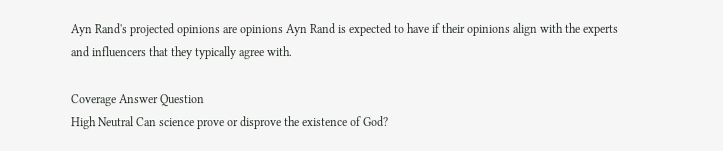Ayn Rand's projected opinions are opinions Ayn Rand is expected to have if their opinions align with the experts and influencers that they typically agree with.

Coverage Answer Question
High Neutral Can science prove or disprove the existence of God?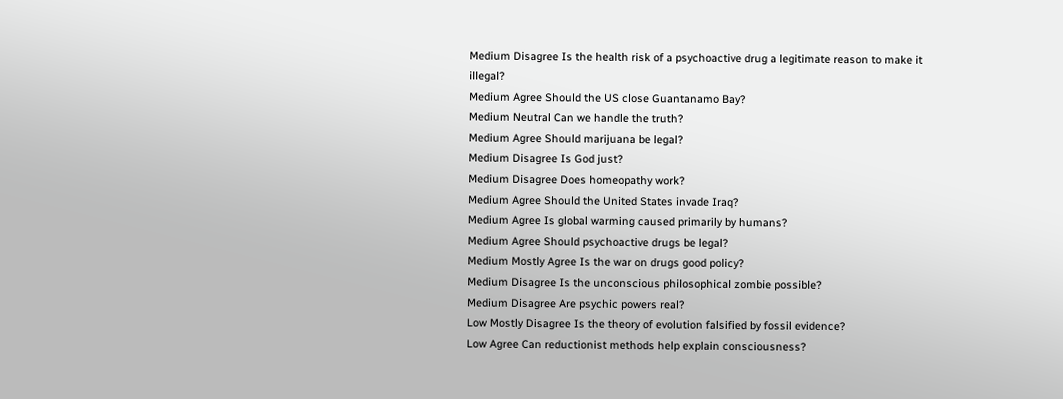Medium Disagree Is the health risk of a psychoactive drug a legitimate reason to make it illegal?
Medium Agree Should the US close Guantanamo Bay?
Medium Neutral Can we handle the truth?
Medium Agree Should marijuana be legal?
Medium Disagree Is God just?
Medium Disagree Does homeopathy work?
Medium Agree Should the United States invade Iraq?
Medium Agree Is global warming caused primarily by humans?
Medium Agree Should psychoactive drugs be legal?
Medium Mostly Agree Is the war on drugs good policy?
Medium Disagree Is the unconscious philosophical zombie possible?
Medium Disagree Are psychic powers real?
Low Mostly Disagree Is the theory of evolution falsified by fossil evidence?
Low Agree Can reductionist methods help explain consciousness?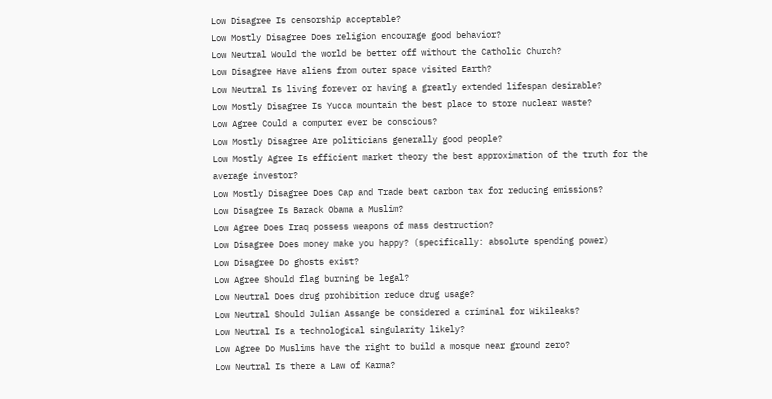Low Disagree Is censorship acceptable?
Low Mostly Disagree Does religion encourage good behavior?
Low Neutral Would the world be better off without the Catholic Church?
Low Disagree Have aliens from outer space visited Earth?
Low Neutral Is living forever or having a greatly extended lifespan desirable?
Low Mostly Disagree Is Yucca mountain the best place to store nuclear waste?
Low Agree Could a computer ever be conscious?
Low Mostly Disagree Are politicians generally good people?
Low Mostly Agree Is efficient market theory the best approximation of the truth for the average investor?
Low Mostly Disagree Does Cap and Trade beat carbon tax for reducing emissions?
Low Disagree Is Barack Obama a Muslim?
Low Agree Does Iraq possess weapons of mass destruction?
Low Disagree Does money make you happy? (specifically: absolute spending power)
Low Disagree Do ghosts exist?
Low Agree Should flag burning be legal?
Low Neutral Does drug prohibition reduce drug usage?
Low Neutral Should Julian Assange be considered a criminal for Wikileaks?
Low Neutral Is a technological singularity likely?
Low Agree Do Muslims have the right to build a mosque near ground zero?
Low Neutral Is there a Law of Karma?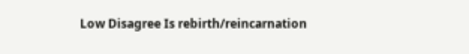Low Disagree Is rebirth/reincarnation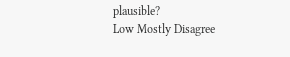plausible?
Low Mostly Disagree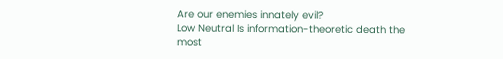Are our enemies innately evil?
Low Neutral Is information-theoretic death the most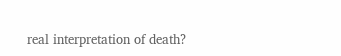real interpretation of death?